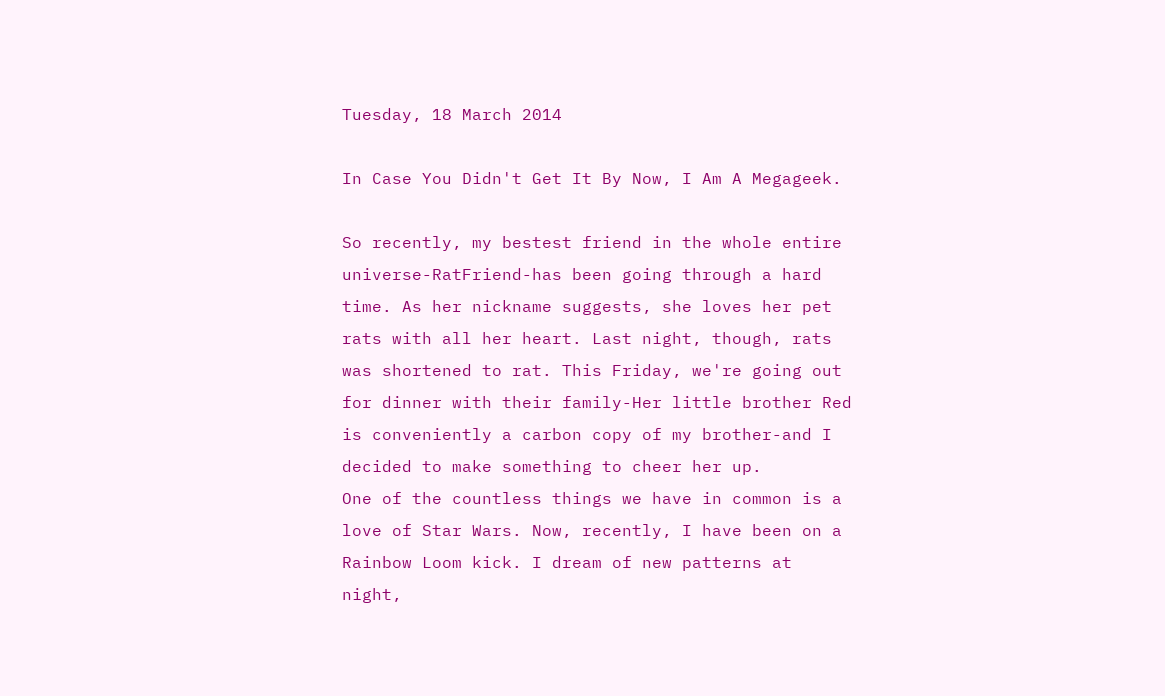Tuesday, 18 March 2014

In Case You Didn't Get It By Now, I Am A Megageek.

So recently, my bestest friend in the whole entire universe-RatFriend-has been going through a hard time. As her nickname suggests, she loves her pet rats with all her heart. Last night, though, rats was shortened to rat. This Friday, we're going out for dinner with their family-Her little brother Red is conveniently a carbon copy of my brother-and I decided to make something to cheer her up.
One of the countless things we have in common is a love of Star Wars. Now, recently, I have been on a Rainbow Loom kick. I dream of new patterns at night,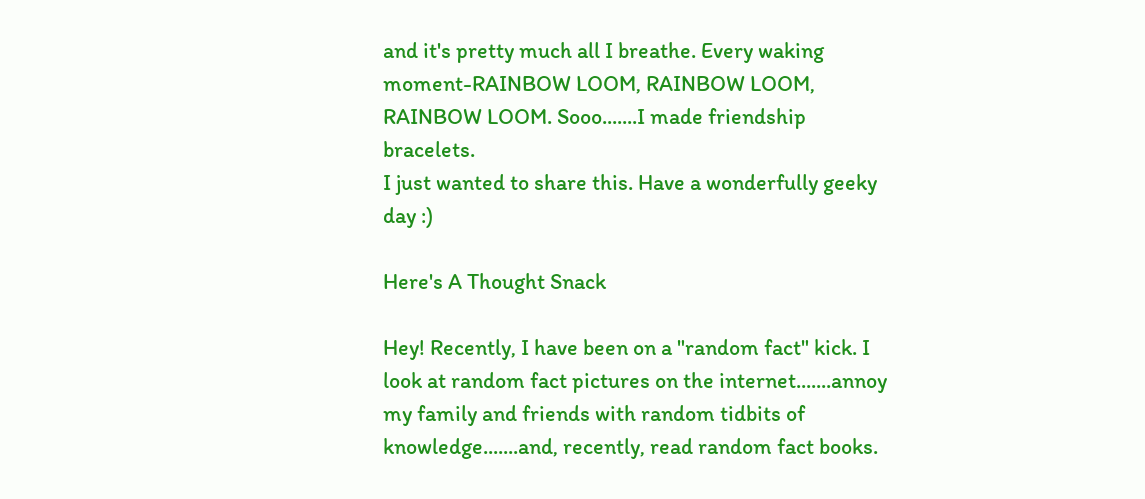and it's pretty much all I breathe. Every waking moment-RAINBOW LOOM, RAINBOW LOOM, RAINBOW LOOM. Sooo.......I made friendship bracelets.
I just wanted to share this. Have a wonderfully geeky day :)

Here's A Thought Snack

Hey! Recently, I have been on a "random fact" kick. I look at random fact pictures on the internet.......annoy my family and friends with random tidbits of knowledge.......and, recently, read random fact books.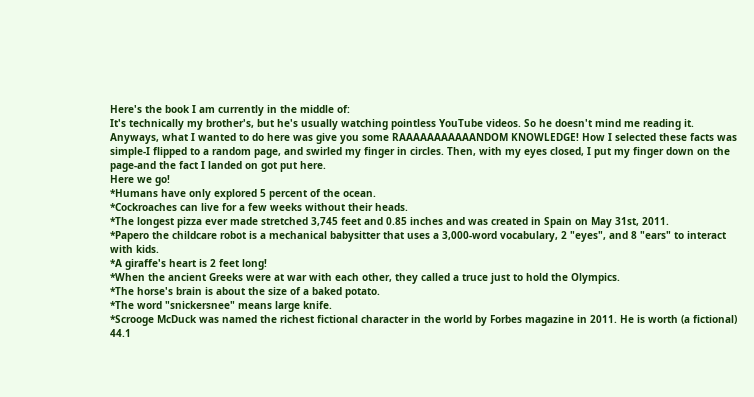Here's the book I am currently in the middle of:
It's technically my brother's, but he's usually watching pointless YouTube videos. So he doesn't mind me reading it.
Anyways, what I wanted to do here was give you some RAAAAAAAAAAANDOM KNOWLEDGE! How I selected these facts was simple-I flipped to a random page, and swirled my finger in circles. Then, with my eyes closed, I put my finger down on the page-and the fact I landed on got put here.
Here we go!
*Humans have only explored 5 percent of the ocean.
*Cockroaches can live for a few weeks without their heads.
*The longest pizza ever made stretched 3,745 feet and 0.85 inches and was created in Spain on May 31st, 2011.
*Papero the childcare robot is a mechanical babysitter that uses a 3,000-word vocabulary, 2 "eyes", and 8 "ears" to interact with kids.
*A giraffe's heart is 2 feet long!
*When the ancient Greeks were at war with each other, they called a truce just to hold the Olympics.
*The horse's brain is about the size of a baked potato.
*The word "snickersnee" means large knife.
*Scrooge McDuck was named the richest fictional character in the world by Forbes magazine in 2011. He is worth (a fictional) 44.1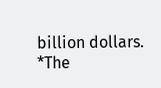billion dollars.
*The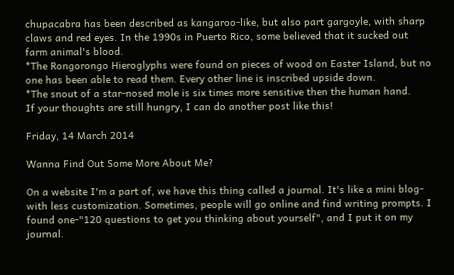chupacabra has been described as kangaroo-like, but also part gargoyle, with sharp claws and red eyes. In the 1990s in Puerto Rico, some believed that it sucked out farm animal's blood.
*The Rongorongo Hieroglyphs were found on pieces of wood on Easter Island, but no one has been able to read them. Every other line is inscribed upside down.
*The snout of a star-nosed mole is six times more sensitive then the human hand.
If your thoughts are still hungry, I can do another post like this!

Friday, 14 March 2014

Wanna Find Out Some More About Me?

On a website I'm a part of, we have this thing called a journal. It's like a mini blog-with less customization. Sometimes, people will go online and find writing prompts. I found one-"120 questions to get you thinking about yourself", and I put it on my journal.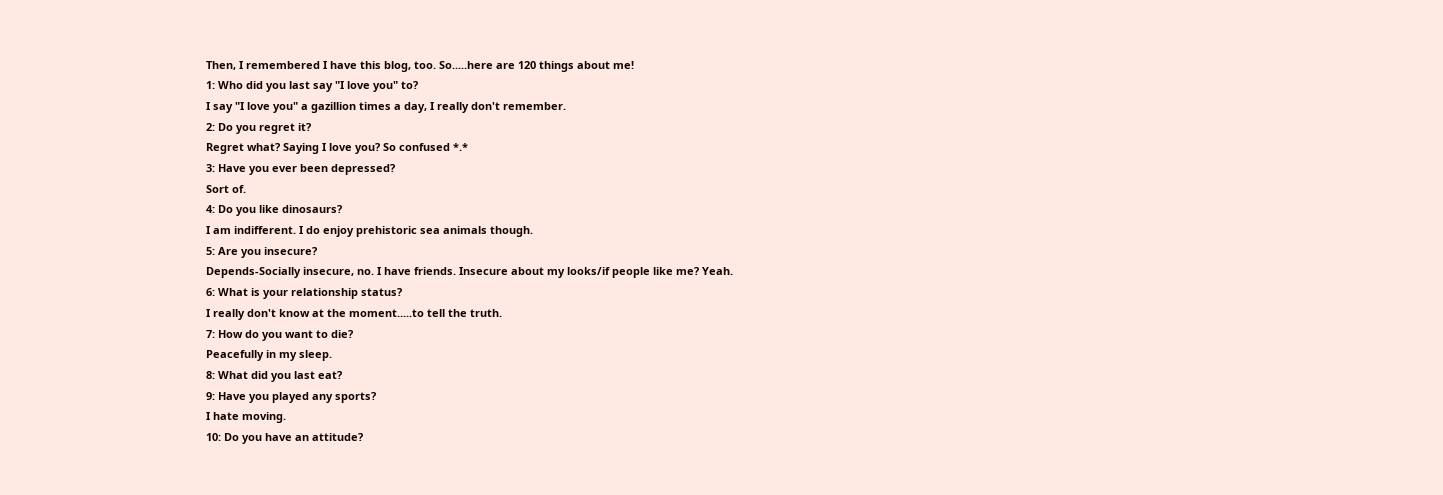Then, I remembered I have this blog, too. So.....here are 120 things about me!
1: Who did you last say "I love you" to?
I say "I love you" a gazillion times a day, I really don't remember.
2: Do you regret it?
Regret what? Saying I love you? So confused *.*
3: Have you ever been depressed?
Sort of.
4: Do you like dinosaurs?
I am indifferent. I do enjoy prehistoric sea animals though.
5: Are you insecure?
Depends-Socially insecure, no. I have friends. Insecure about my looks/if people like me? Yeah.
6: What is your relationship status?
I really don't know at the moment.....to tell the truth.
7: How do you want to die?
Peacefully in my sleep.
8: What did you last eat?
9: Have you played any sports?
I hate moving.
10: Do you have an attitude?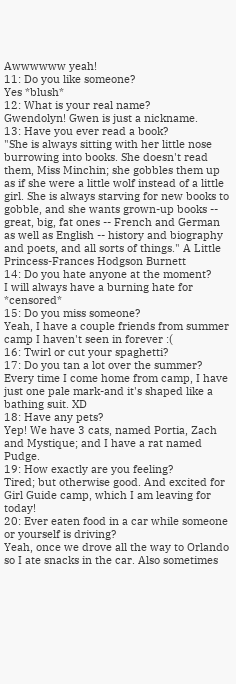Awwwwww yeah!
11: Do you like someone?
Yes *blush*
12: What is your real name?
Gwendolyn! Gwen is just a nickname.
13: Have you ever read a book?
"She is always sitting with her little nose burrowing into books. She doesn't read them, Miss Minchin; she gobbles them up as if she were a little wolf instead of a little girl. She is always starving for new books to gobble, and she wants grown-up books -- great, big, fat ones -- French and German as well as English -- history and biography and poets, and all sorts of things." A Little Princess-Frances Hodgson Burnett
14: Do you hate anyone at the moment?
I will always have a burning hate for *censored*
15: Do you miss someone?
Yeah, I have a couple friends from summer camp I haven't seen in forever :(
16: Twirl or cut your spaghetti?
17: Do you tan a lot over the summer?
Every time I come home from camp, I have just one pale mark-and it's shaped like a bathing suit. XD
18: Have any pets?
Yep! We have 3 cats, named Portia, Zach and Mystique; and I have a rat named Pudge.
19: How exactly are you feeling?
Tired; but otherwise good. And excited for Girl Guide camp, which I am leaving for today!
20: Ever eaten food in a car while someone or yourself is driving?
Yeah, once we drove all the way to Orlando so I ate snacks in the car. Also sometimes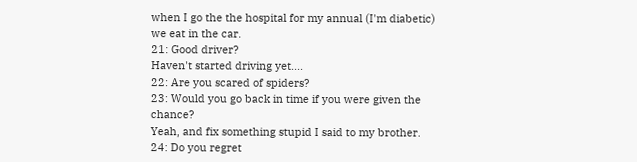when I go the the hospital for my annual (I'm diabetic) we eat in the car.
21: Good driver?
Haven't started driving yet....
22: Are you scared of spiders?
23: Would you go back in time if you were given the chance?
Yeah, and fix something stupid I said to my brother.
24: Do you regret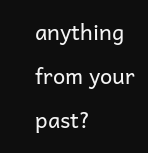anything from your past?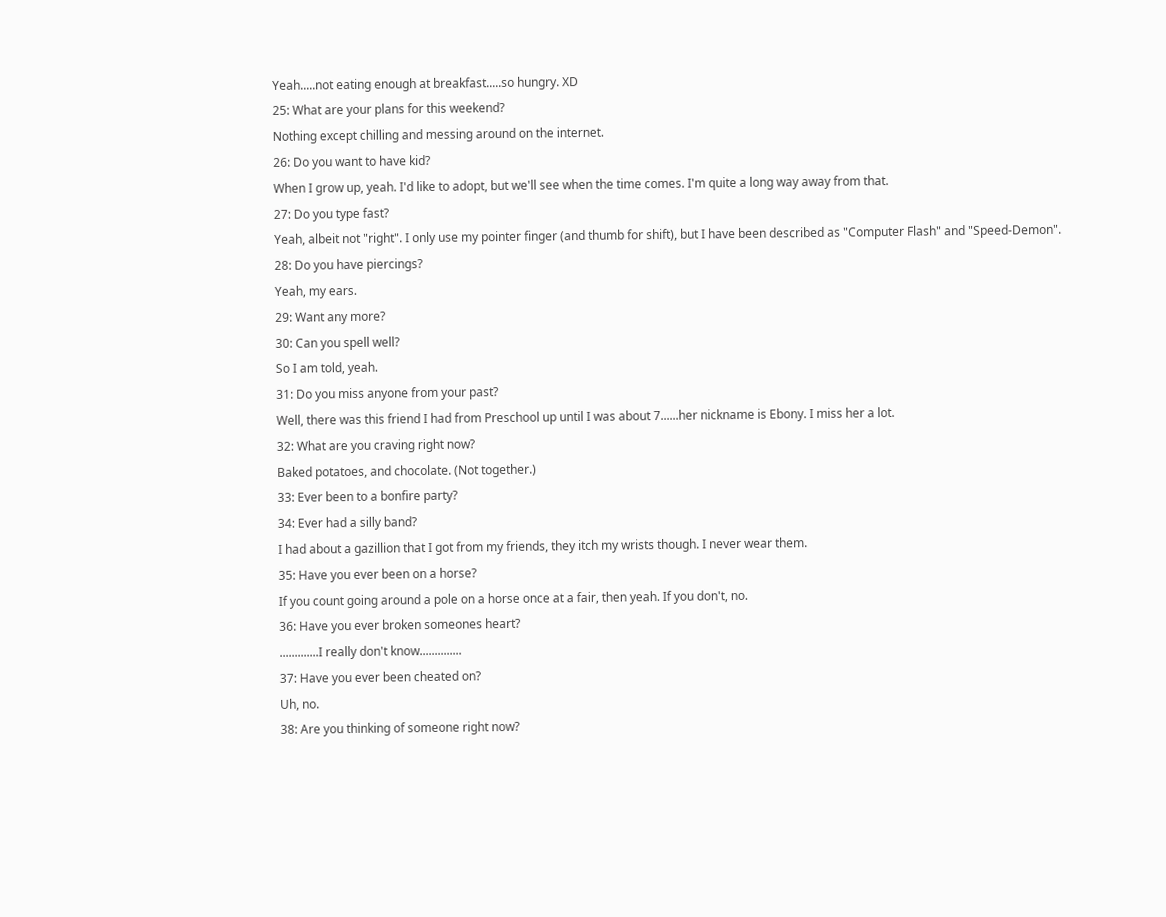Yeah.....not eating enough at breakfast.....so hungry. XD
25: What are your plans for this weekend?
Nothing except chilling and messing around on the internet.
26: Do you want to have kid?
When I grow up, yeah. I'd like to adopt, but we'll see when the time comes. I'm quite a long way away from that.
27: Do you type fast?
Yeah, albeit not "right". I only use my pointer finger (and thumb for shift), but I have been described as "Computer Flash" and "Speed-Demon".
28: Do you have piercings?
Yeah, my ears.
29: Want any more?
30: Can you spell well?
So I am told, yeah.
31: Do you miss anyone from your past?
Well, there was this friend I had from Preschool up until I was about 7......her nickname is Ebony. I miss her a lot.
32: What are you craving right now?
Baked potatoes, and chocolate. (Not together.)
33: Ever been to a bonfire party?
34: Ever had a silly band?
I had about a gazillion that I got from my friends, they itch my wrists though. I never wear them.
35: Have you ever been on a horse?
If you count going around a pole on a horse once at a fair, then yeah. If you don't, no.
36: Have you ever broken someones heart?
.............I really don't know..............
37: Have you ever been cheated on?
Uh, no.
38: Are you thinking of someone right now?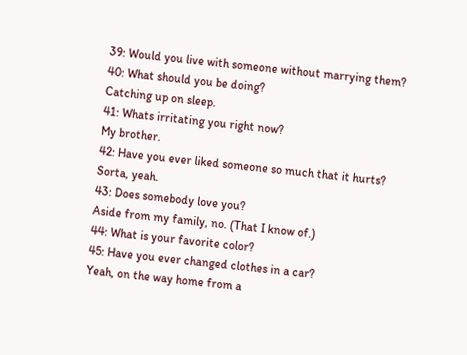39: Would you live with someone without marrying them?
40: What should you be doing?
Catching up on sleep.
41: Whats irritating you right now?
My brother.
42: Have you ever liked someone so much that it hurts?
Sorta, yeah.
43: Does somebody love you?
Aside from my family, no. (That I know of.)
44: What is your favorite color?
45: Have you ever changed clothes in a car?
Yeah, on the way home from a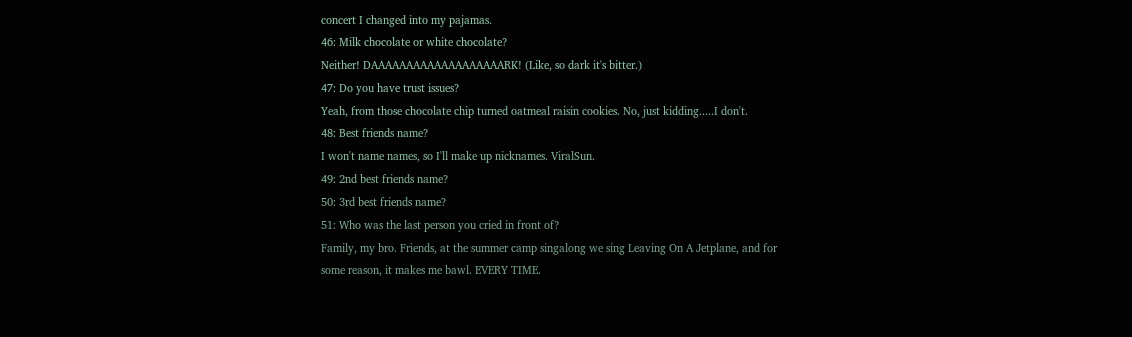concert I changed into my pajamas.
46: Milk chocolate or white chocolate?
Neither! DAAAAAAAAAAAAAAAAAAARK! (Like, so dark it's bitter.)
47: Do you have trust issues?
Yeah, from those chocolate chip turned oatmeal raisin cookies. No, just kidding.....I don't.
48: Best friends name?
I won't name names, so I'll make up nicknames. ViralSun.
49: 2nd best friends name?
50: 3rd best friends name?
51: Who was the last person you cried in front of?
Family, my bro. Friends, at the summer camp singalong we sing Leaving On A Jetplane, and for some reason, it makes me bawl. EVERY TIME.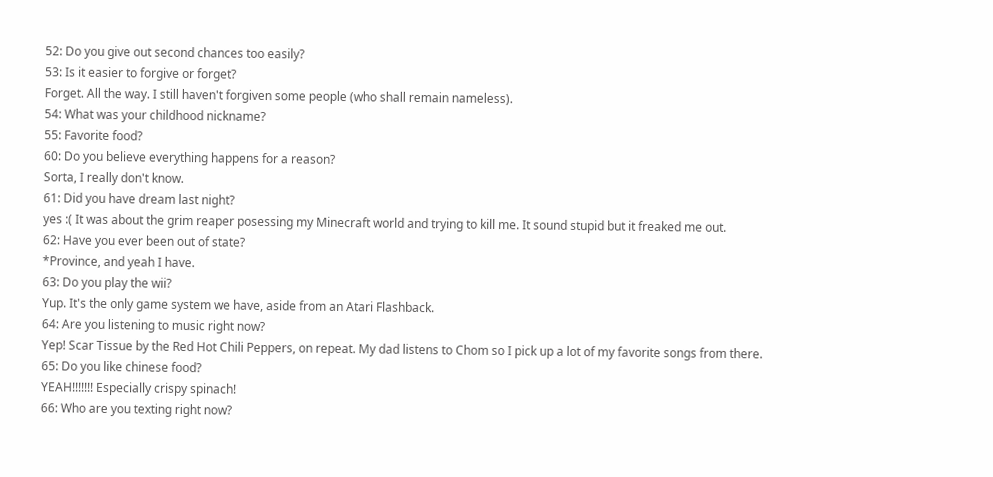52: Do you give out second chances too easily?
53: Is it easier to forgive or forget?
Forget. All the way. I still haven't forgiven some people (who shall remain nameless).
54: What was your childhood nickname?
55: Favorite food?
60: Do you believe everything happens for a reason?
Sorta, I really don't know.
61: Did you have dream last night?
yes :( It was about the grim reaper posessing my Minecraft world and trying to kill me. It sound stupid but it freaked me out.
62: Have you ever been out of state?
*Province, and yeah I have.
63: Do you play the wii?
Yup. It's the only game system we have, aside from an Atari Flashback.
64: Are you listening to music right now?
Yep! Scar Tissue by the Red Hot Chili Peppers, on repeat. My dad listens to Chom so I pick up a lot of my favorite songs from there.
65: Do you like chinese food?
YEAH!!!!!!! Especially crispy spinach!
66: Who are you texting right now?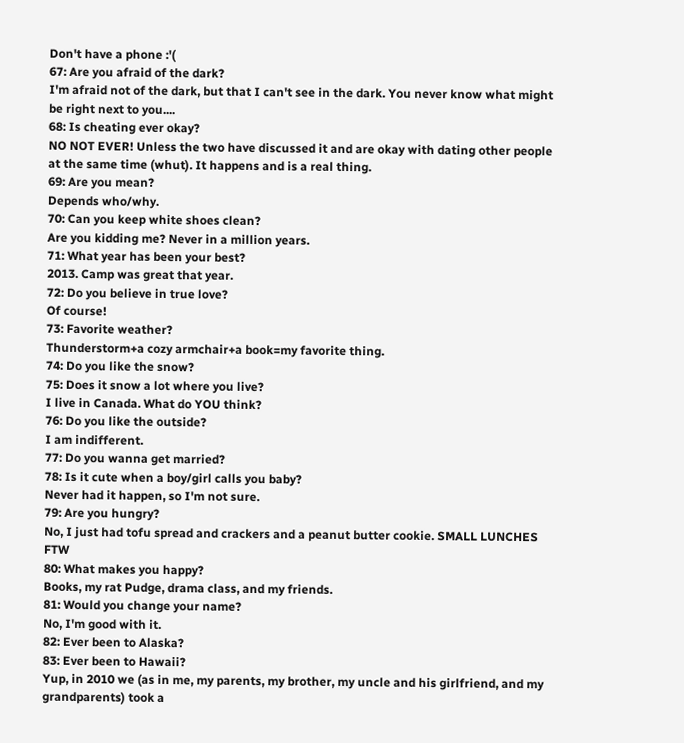Don't have a phone :'(
67: Are you afraid of the dark?
I'm afraid not of the dark, but that I can't see in the dark. You never know what might be right next to you....
68: Is cheating ever okay?
NO NOT EVER! Unless the two have discussed it and are okay with dating other people at the same time (whut). It happens and is a real thing.
69: Are you mean?
Depends who/why.
70: Can you keep white shoes clean?
Are you kidding me? Never in a million years.
71: What year has been your best?
2013. Camp was great that year.
72: Do you believe in true love?
Of course!
73: Favorite weather?
Thunderstorm+a cozy armchair+a book=my favorite thing.
74: Do you like the snow?
75: Does it snow a lot where you live?
I live in Canada. What do YOU think?
76: Do you like the outside?
I am indifferent.
77: Do you wanna get married?
78: Is it cute when a boy/girl calls you baby?
Never had it happen, so I'm not sure.
79: Are you hungry?
No, I just had tofu spread and crackers and a peanut butter cookie. SMALL LUNCHES FTW
80: What makes you happy?
Books, my rat Pudge, drama class, and my friends.
81: Would you change your name?
No, I'm good with it.
82: Ever been to Alaska?
83: Ever been to Hawaii?
Yup, in 2010 we (as in me, my parents, my brother, my uncle and his girlfriend, and my grandparents) took a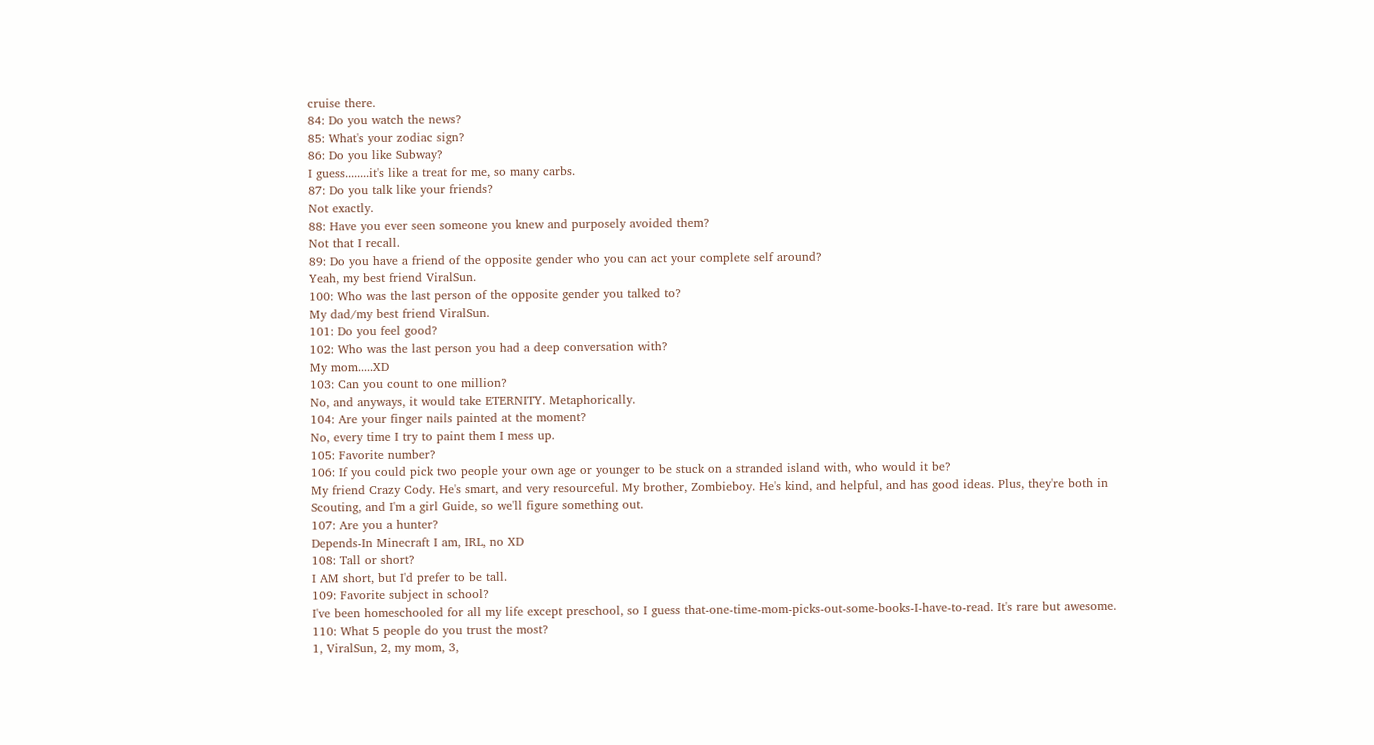cruise there.
84: Do you watch the news?
85: What's your zodiac sign?
86: Do you like Subway?
I guess........it's like a treat for me, so many carbs.
87: Do you talk like your friends?
Not exactly.
88: Have you ever seen someone you knew and purposely avoided them?
Not that I recall.
89: Do you have a friend of the opposite gender who you can act your complete self around?
Yeah, my best friend ViralSun.
100: Who was the last person of the opposite gender you talked to?
My dad/my best friend ViralSun.
101: Do you feel good?
102: Who was the last person you had a deep conversation with?
My mom.....XD
103: Can you count to one million?
No, and anyways, it would take ETERNITY. Metaphorically.
104: Are your finger nails painted at the moment?
No, every time I try to paint them I mess up.
105: Favorite number?
106: If you could pick two people your own age or younger to be stuck on a stranded island with, who would it be?
My friend Crazy Cody. He's smart, and very resourceful. My brother, Zombieboy. He's kind, and helpful, and has good ideas. Plus, they're both in Scouting, and I'm a girl Guide, so we'll figure something out.
107: Are you a hunter?
Depends-In Minecraft I am, IRL, no XD
108: Tall or short?
I AM short, but I'd prefer to be tall.
109: Favorite subject in school?
I've been homeschooled for all my life except preschool, so I guess that-one-time-mom-picks-out-some-books-I-have-to-read. It's rare but awesome.
110: What 5 people do you trust the most?
1, ViralSun, 2, my mom, 3,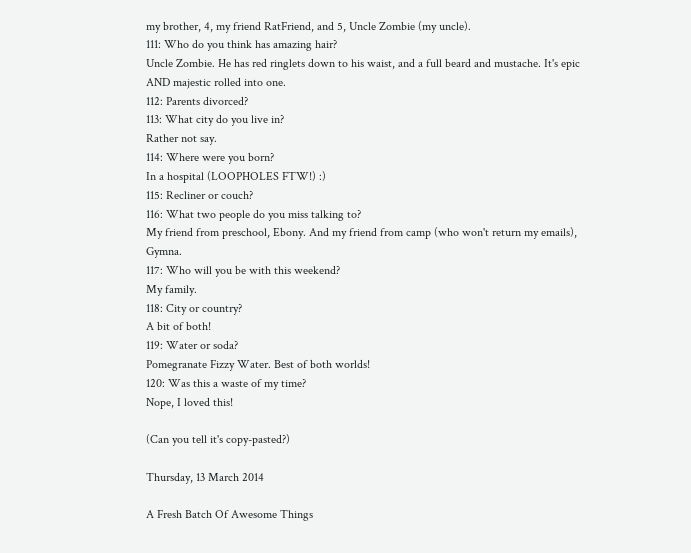my brother, 4, my friend RatFriend, and 5, Uncle Zombie (my uncle).
111: Who do you think has amazing hair?
Uncle Zombie. He has red ringlets down to his waist, and a full beard and mustache. It's epic AND majestic rolled into one.
112: Parents divorced?
113: What city do you live in?
Rather not say.
114: Where were you born?
In a hospital (LOOPHOLES FTW!) :)
115: Recliner or couch?
116: What two people do you miss talking to?
My friend from preschool, Ebony. And my friend from camp (who won't return my emails), Gymna.
117: Who will you be with this weekend?
My family.
118: City or country?
A bit of both!
119: Water or soda?
Pomegranate Fizzy Water. Best of both worlds!
120: Was this a waste of my time?
Nope, I loved this!

(Can you tell it's copy-pasted?)

Thursday, 13 March 2014

A Fresh Batch Of Awesome Things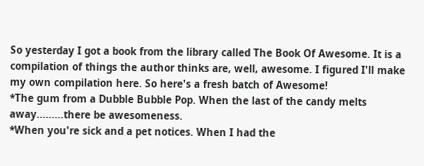So yesterday I got a book from the library called The Book Of Awesome. It is a compilation of things the author thinks are, well, awesome. I figured I'll make my own compilation here. So here's a fresh batch of Awesome!
*The gum from a Dubble Bubble Pop. When the last of the candy melts away.........there be awesomeness.
*When you're sick and a pet notices. When I had the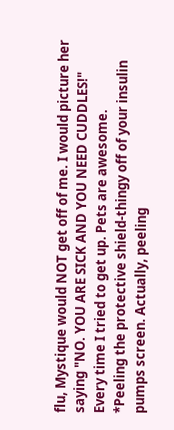flu, Mystique would NOT get off of me. I would picture her saying "NO. YOU ARE SICK AND YOU NEED CUDDLES!" Every time I tried to get up. Pets are awesome.
*Peeling the protective shield-thingy off of your insulin pumps screen. Actually, peeling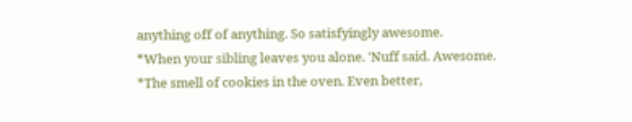anything off of anything. So satisfyingly awesome.
*When your sibling leaves you alone. 'Nuff said. Awesome.
*The smell of cookies in the oven. Even better,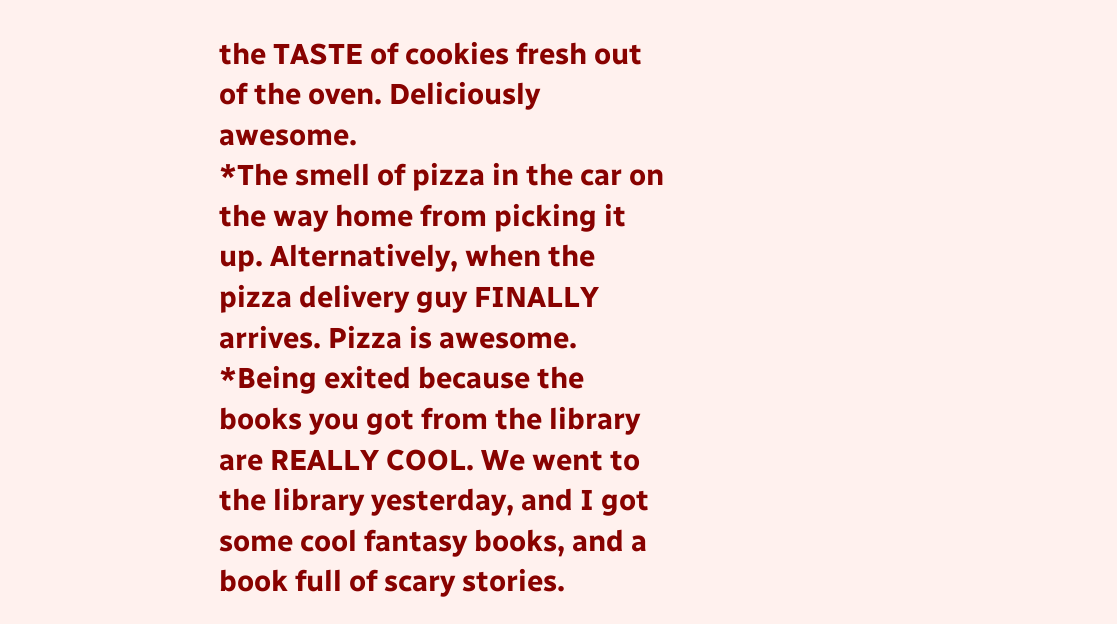the TASTE of cookies fresh out of the oven. Deliciously awesome.
*The smell of pizza in the car on the way home from picking it up. Alternatively, when the pizza delivery guy FINALLY arrives. Pizza is awesome.
*Being exited because the books you got from the library are REALLY COOL. We went to the library yesterday, and I got some cool fantasy books, and a book full of scary stories.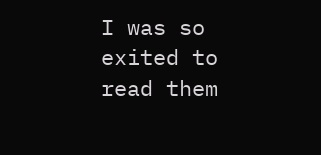I was so exited to read them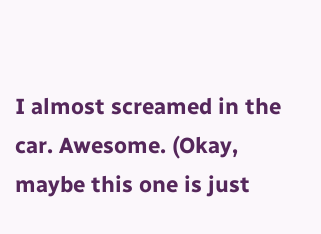I almost screamed in the car. Awesome. (Okay, maybe this one is just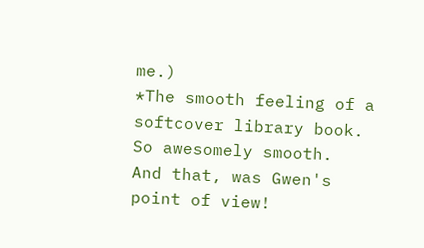me.)
*The smooth feeling of a softcover library book. So awesomely smooth.
And that, was Gwen's point of view!